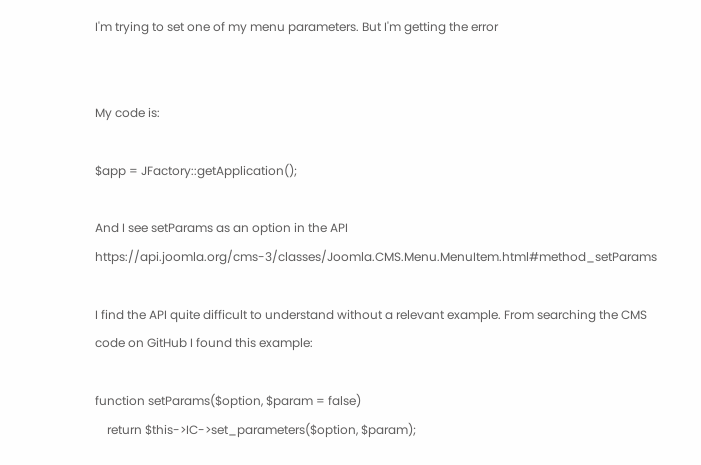I'm trying to set one of my menu parameters. But I'm getting the error


My code is:

$app = JFactory::getApplication();

And I see setParams as an option in the API https://api.joomla.org/cms-3/classes/Joomla.CMS.Menu.MenuItem.html#method_setParams

I find the API quite difficult to understand without a relevant example. From searching the CMS code on GitHub I found this example:

function setParams($option, $param = false)
    return $this->IC->set_parameters($option, $param);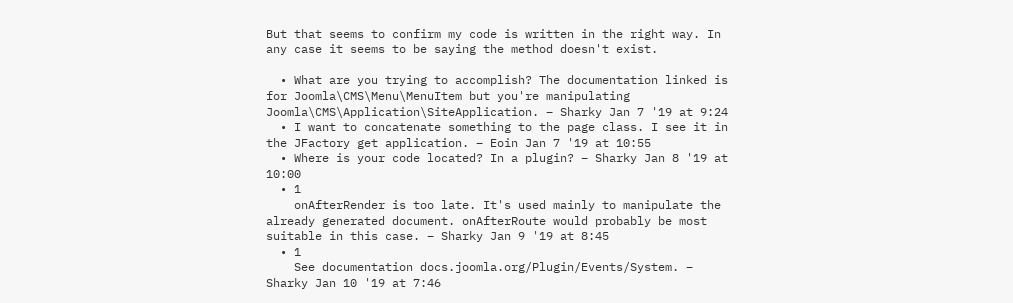But that seems to confirm my code is written in the right way. In any case it seems to be saying the method doesn't exist.

  • What are you trying to accomplish? The documentation linked is for Joomla\CMS\Menu\MenuItem but you're manipulating Joomla\CMS\Application\SiteApplication. – Sharky Jan 7 '19 at 9:24
  • I want to concatenate something to the page class. I see it in the JFactory get application. – Eoin Jan 7 '19 at 10:55
  • Where is your code located? In a plugin? – Sharky Jan 8 '19 at 10:00
  • 1
    onAfterRender is too late. It's used mainly to manipulate the already generated document. onAfterRoute would probably be most suitable in this case. – Sharky Jan 9 '19 at 8:45
  • 1
    See documentation docs.joomla.org/Plugin/Events/System. – Sharky Jan 10 '19 at 7:46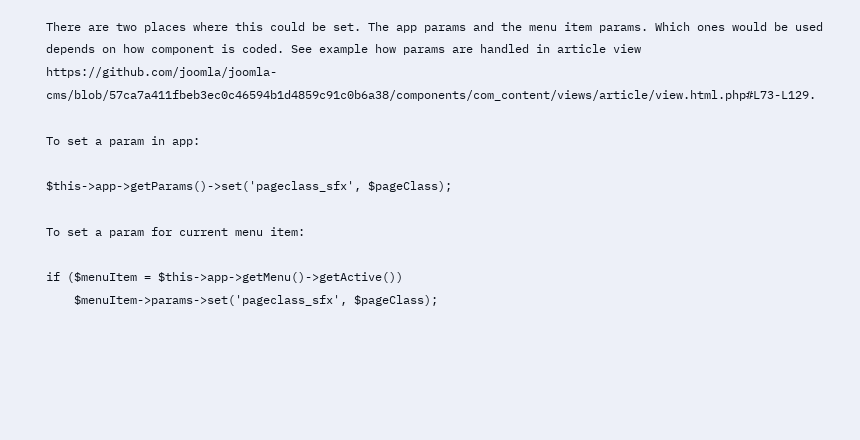There are two places where this could be set. The app params and the menu item params. Which ones would be used depends on how component is coded. See example how params are handled in article view https://github.com/joomla/joomla-cms/blob/57ca7a411fbeb3ec0c46594b1d4859c91c0b6a38/components/com_content/views/article/view.html.php#L73-L129.

To set a param in app:

$this->app->getParams()->set('pageclass_sfx', $pageClass);

To set a param for current menu item:

if ($menuItem = $this->app->getMenu()->getActive())
    $menuItem->params->set('pageclass_sfx', $pageClass);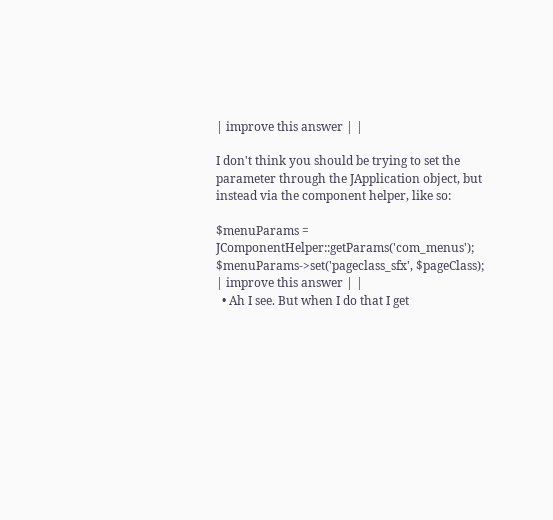| improve this answer | |

I don't think you should be trying to set the parameter through the JApplication object, but instead via the component helper, like so:

$menuParams = JComponentHelper::getParams('com_menus');
$menuParams->set('pageclass_sfx', $pageClass);
| improve this answer | |
  • Ah I see. But when I do that I get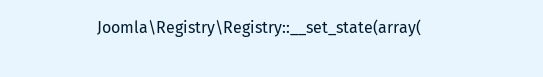Joomla\Registry\Registry::__set_state(array(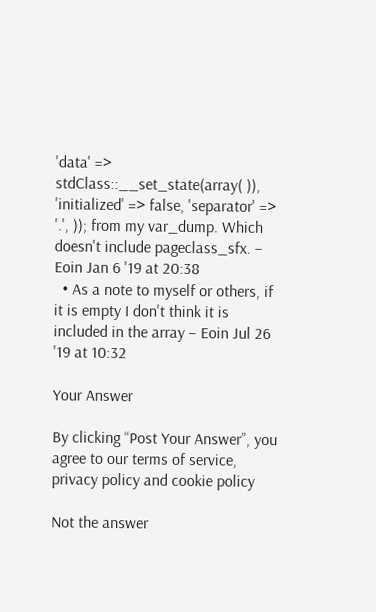'data' => stdClass::__set_state(array( )), 'initialized' => false, 'separator' => '.', )); from my var_dump. Which doesn't include pageclass_sfx. – Eoin Jan 6 '19 at 20:38
  • As a note to myself or others, if it is empty I don't think it is included in the array – Eoin Jul 26 '19 at 10:32

Your Answer

By clicking “Post Your Answer”, you agree to our terms of service, privacy policy and cookie policy

Not the answer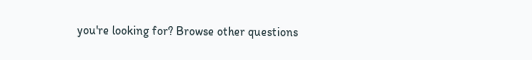you're looking for? Browse other questions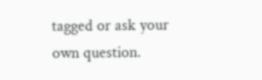tagged or ask your own question.